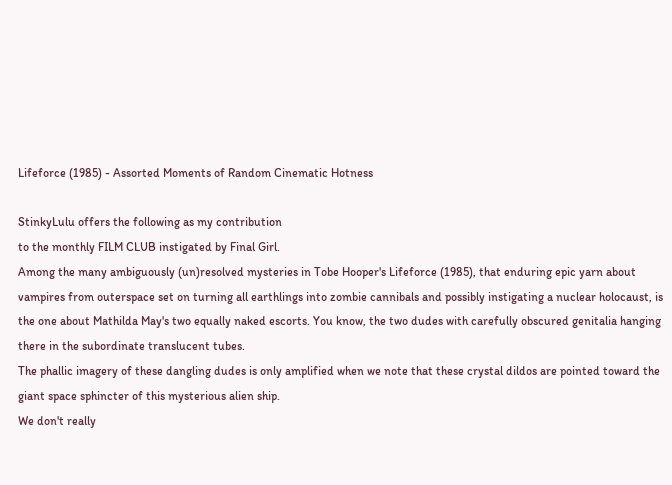Lifeforce (1985) - Assorted Moments of Random Cinematic Hotness

StinkyLulu offers the following as my contribution
to the monthly FILM CLUB instigated by Final Girl.
Among the many ambiguously (un)resolved mysteries in Tobe Hooper's Lifeforce (1985), that enduring epic yarn about vampires from outerspace set on turning all earthlings into zombie cannibals and possibly instigating a nuclear holocaust, is the one about Mathilda May's two equally naked escorts. You know, the two dudes with carefully obscured genitalia hanging there in the subordinate translucent tubes.
The phallic imagery of these dangling dudes is only amplified when we note that these crystal dildos are pointed toward the giant space sphincter of this mysterious alien ship.
We don't really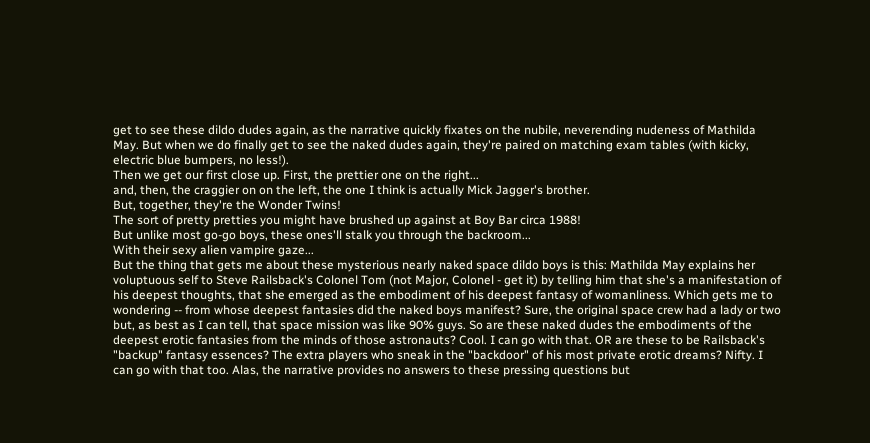get to see these dildo dudes again, as the narrative quickly fixates on the nubile, neverending nudeness of Mathilda May. But when we do finally get to see the naked dudes again, they're paired on matching exam tables (with kicky, electric blue bumpers, no less!).
Then we get our first close up. First, the prettier one on the right...
and, then, the craggier on on the left, the one I think is actually Mick Jagger's brother.
But, together, they're the Wonder Twins!
The sort of pretty pretties you might have brushed up against at Boy Bar circa 1988!
But unlike most go-go boys, these ones'll stalk you through the backroom...
With their sexy alien vampire gaze...
But the thing that gets me about these mysterious nearly naked space dildo boys is this: Mathilda May explains her voluptuous self to Steve Railsback's Colonel Tom (not Major, Colonel - get it) by telling him that she's a manifestation of his deepest thoughts, that she emerged as the embodiment of his deepest fantasy of womanliness. Which gets me to wondering -- from whose deepest fantasies did the naked boys manifest? Sure, the original space crew had a lady or two but, as best as I can tell, that space mission was like 90% guys. So are these naked dudes the embodiments of the deepest erotic fantasies from the minds of those astronauts? Cool. I can go with that. OR are these to be Railsback's "backup" fantasy essences? The extra players who sneak in the "backdoor" of his most private erotic dreams? Nifty. I can go with that too. Alas, the narrative provides no answers to these pressing questions but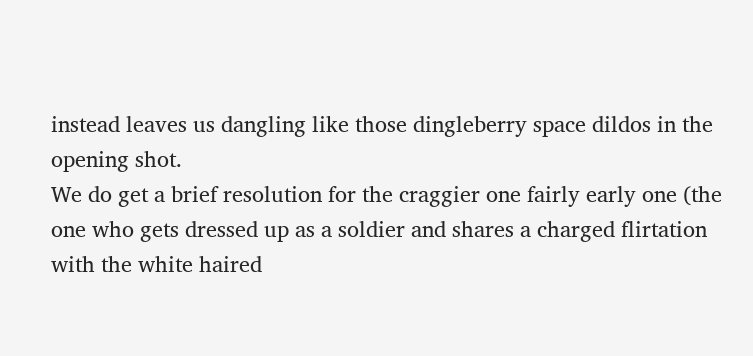instead leaves us dangling like those dingleberry space dildos in the opening shot.
We do get a brief resolution for the craggier one fairly early one (the one who gets dressed up as a soldier and shares a charged flirtation with the white haired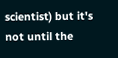scientist) but it's not until the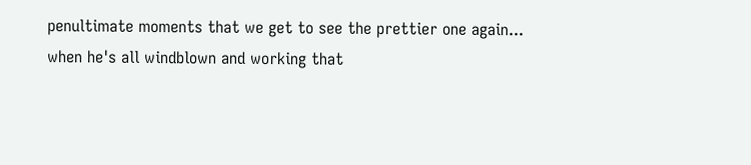penultimate moments that we get to see the prettier one again...
when he's all windblown and working that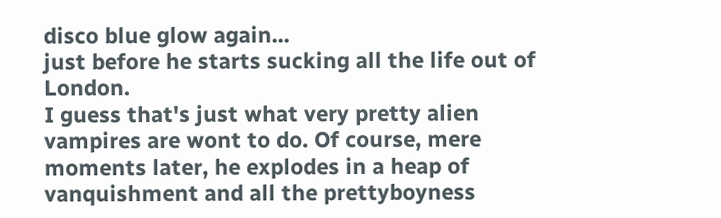disco blue glow again...
just before he starts sucking all the life out of London.
I guess that's just what very pretty alien vampires are wont to do. Of course, mere moments later, he explodes in a heap of vanquishment and all the prettyboyness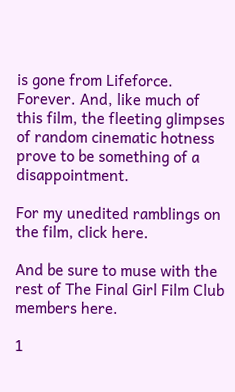is gone from Lifeforce. Forever. And, like much of this film, the fleeting glimpses of random cinematic hotness prove to be something of a disappointment.

For my unedited ramblings on the film, click here.

And be sure to muse with the rest of The Final Girl Film Club members here.

1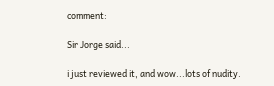comment:

Sir Jorge said...

i just reviewed it, and wow...lots of nudity.